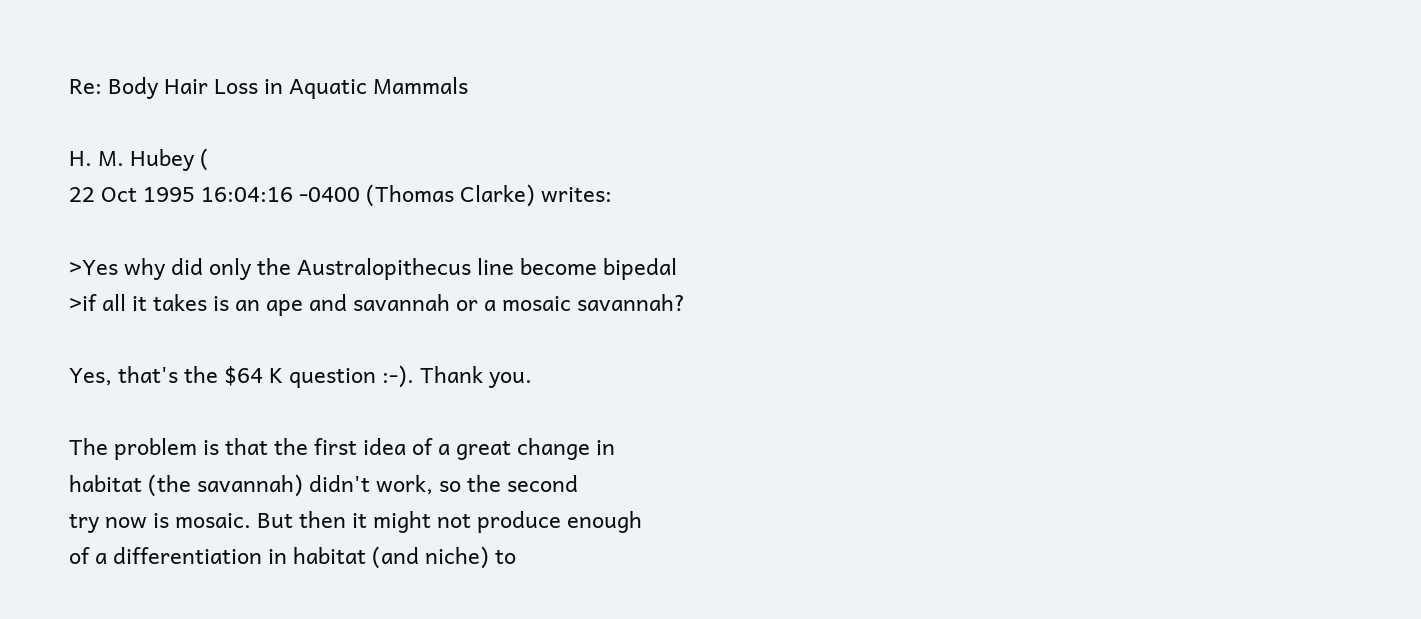Re: Body Hair Loss in Aquatic Mammals

H. M. Hubey (
22 Oct 1995 16:04:16 -0400 (Thomas Clarke) writes:

>Yes why did only the Australopithecus line become bipedal
>if all it takes is an ape and savannah or a mosaic savannah?

Yes, that's the $64 K question :-). Thank you.

The problem is that the first idea of a great change in
habitat (the savannah) didn't work, so the second
try now is mosaic. But then it might not produce enough
of a differentiation in habitat (and niche) to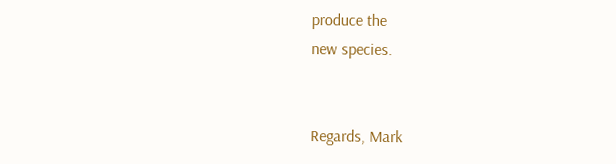produce the
new species.


Regards, Mark